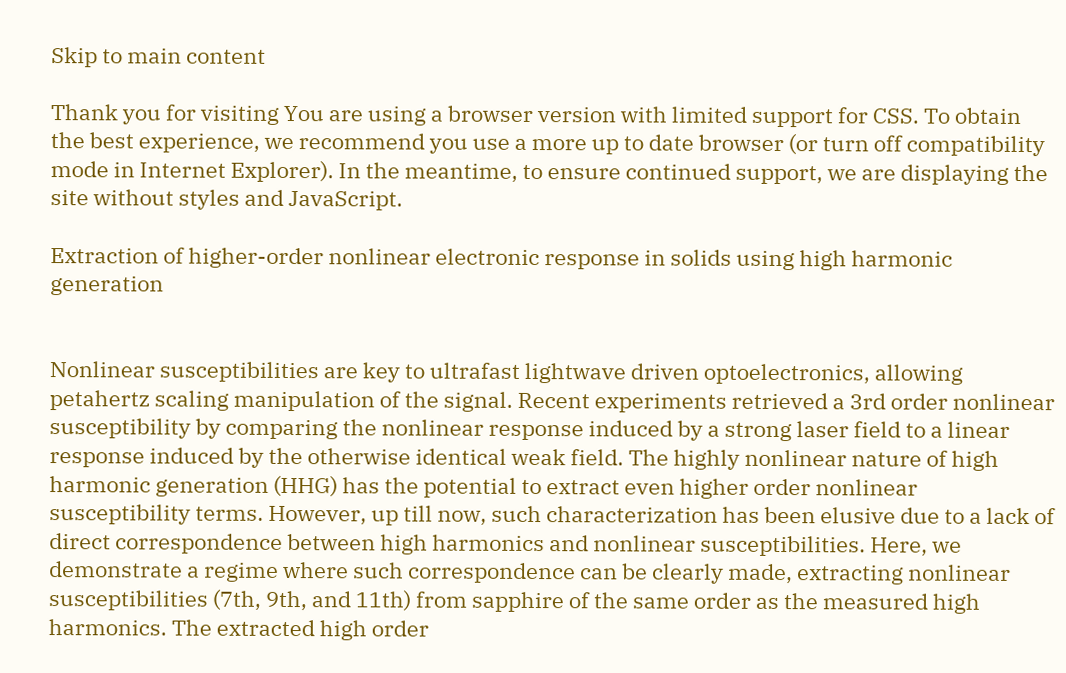Skip to main content

Thank you for visiting You are using a browser version with limited support for CSS. To obtain the best experience, we recommend you use a more up to date browser (or turn off compatibility mode in Internet Explorer). In the meantime, to ensure continued support, we are displaying the site without styles and JavaScript.

Extraction of higher-order nonlinear electronic response in solids using high harmonic generation


Nonlinear susceptibilities are key to ultrafast lightwave driven optoelectronics, allowing petahertz scaling manipulation of the signal. Recent experiments retrieved a 3rd order nonlinear susceptibility by comparing the nonlinear response induced by a strong laser field to a linear response induced by the otherwise identical weak field. The highly nonlinear nature of high harmonic generation (HHG) has the potential to extract even higher order nonlinear susceptibility terms. However, up till now, such characterization has been elusive due to a lack of direct correspondence between high harmonics and nonlinear susceptibilities. Here, we demonstrate a regime where such correspondence can be clearly made, extracting nonlinear susceptibilities (7th, 9th, and 11th) from sapphire of the same order as the measured high harmonics. The extracted high order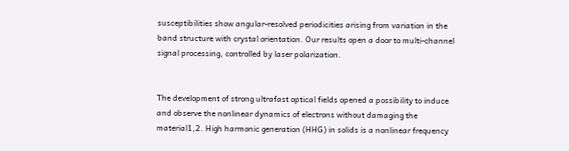susceptibilities show angular-resolved periodicities arising from variation in the band structure with crystal orientation. Our results open a door to multi-channel signal processing, controlled by laser polarization.


The development of strong ultrafast optical fields opened a possibility to induce and observe the nonlinear dynamics of electrons without damaging the material1,2. High harmonic generation (HHG) in solids is a nonlinear frequency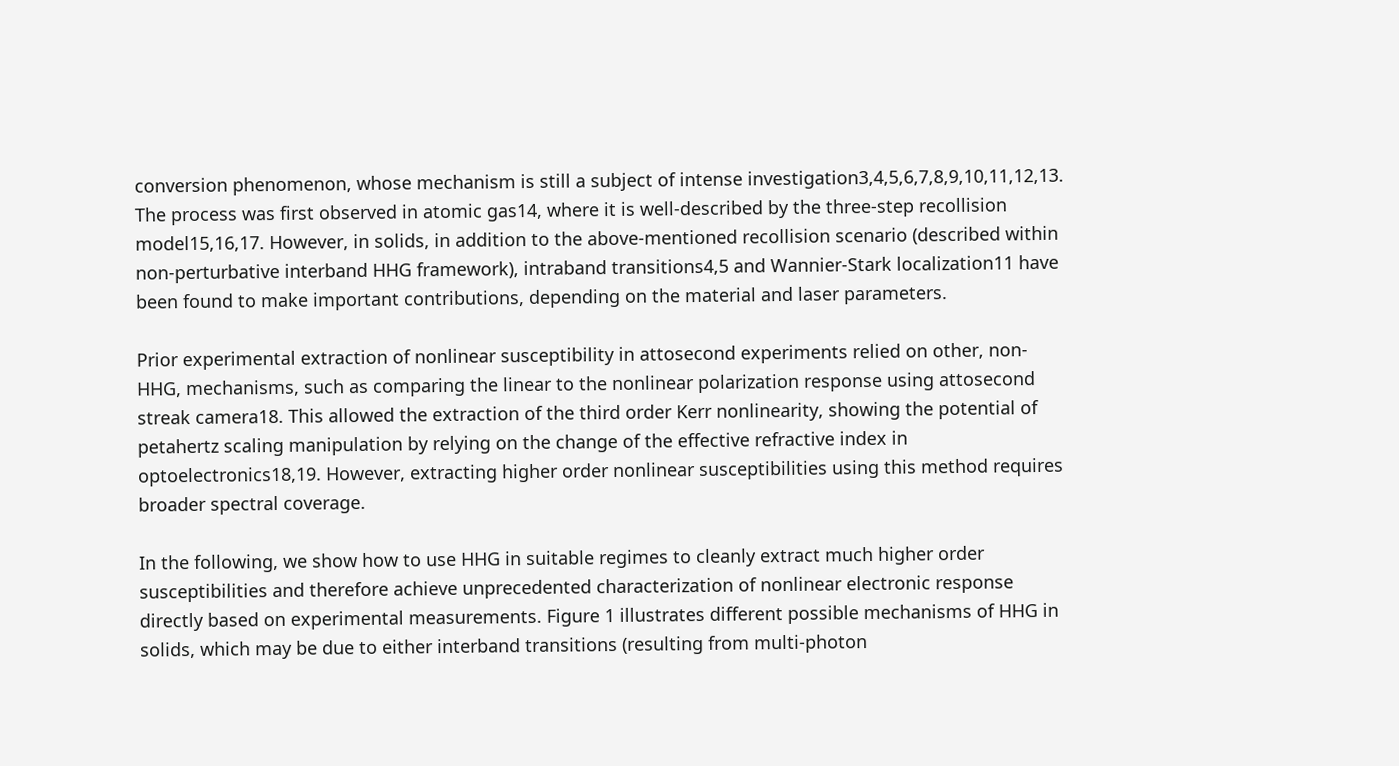conversion phenomenon, whose mechanism is still a subject of intense investigation3,4,5,6,7,8,9,10,11,12,13. The process was first observed in atomic gas14, where it is well-described by the three-step recollision model15,16,17. However, in solids, in addition to the above-mentioned recollision scenario (described within non-perturbative interband HHG framework), intraband transitions4,5 and Wannier-Stark localization11 have been found to make important contributions, depending on the material and laser parameters.

Prior experimental extraction of nonlinear susceptibility in attosecond experiments relied on other, non-HHG, mechanisms, such as comparing the linear to the nonlinear polarization response using attosecond streak camera18. This allowed the extraction of the third order Kerr nonlinearity, showing the potential of petahertz scaling manipulation by relying on the change of the effective refractive index in optoelectronics18,19. However, extracting higher order nonlinear susceptibilities using this method requires broader spectral coverage.

In the following, we show how to use HHG in suitable regimes to cleanly extract much higher order susceptibilities and therefore achieve unprecedented characterization of nonlinear electronic response directly based on experimental measurements. Figure 1 illustrates different possible mechanisms of HHG in solids, which may be due to either interband transitions (resulting from multi-photon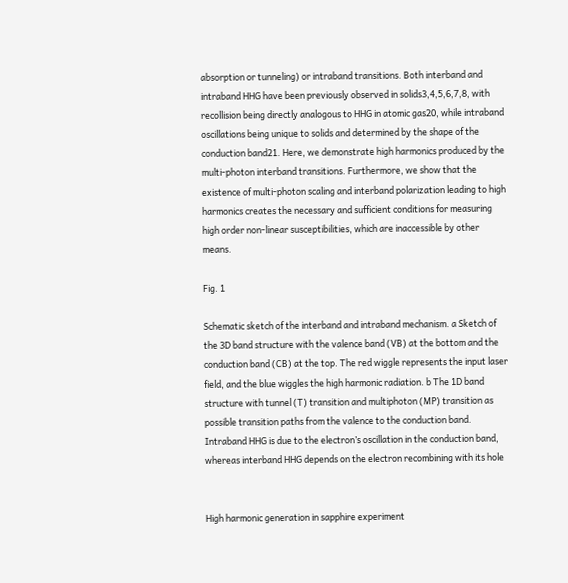absorption or tunneling) or intraband transitions. Both interband and intraband HHG have been previously observed in solids3,4,5,6,7,8, with recollision being directly analogous to HHG in atomic gas20, while intraband oscillations being unique to solids and determined by the shape of the conduction band21. Here, we demonstrate high harmonics produced by the multi-photon interband transitions. Furthermore, we show that the existence of multi-photon scaling and interband polarization leading to high harmonics creates the necessary and sufficient conditions for measuring high order non-linear susceptibilities, which are inaccessible by other means.

Fig. 1

Schematic sketch of the interband and intraband mechanism. a Sketch of the 3D band structure with the valence band (VB) at the bottom and the conduction band (CB) at the top. The red wiggle represents the input laser field, and the blue wiggles the high harmonic radiation. b The 1D band structure with tunnel (T) transition and multiphoton (MP) transition as possible transition paths from the valence to the conduction band. Intraband HHG is due to the electron’s oscillation in the conduction band, whereas interband HHG depends on the electron recombining with its hole


High harmonic generation in sapphire experiment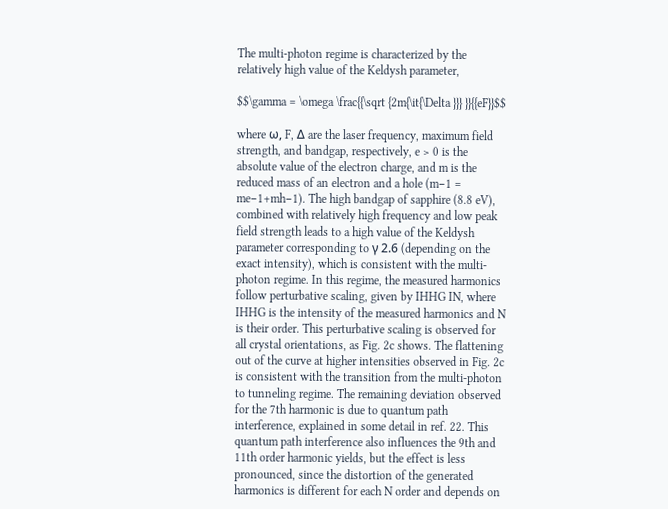The multi-photon regime is characterized by the relatively high value of the Keldysh parameter,

$$\gamma = \omega \frac{{\sqrt {2m{\it{\Delta }}} }}{{eF}}$$

where ω, F, Δ are the laser frequency, maximum field strength, and bandgap, respectively, e > 0 is the absolute value of the electron charge, and m is the reduced mass of an electron and a hole (m−1 = me−1+mh−1). The high bandgap of sapphire (8.8 eV), combined with relatively high frequency and low peak field strength leads to a high value of the Keldysh parameter corresponding to γ 2.6 (depending on the exact intensity), which is consistent with the multi-photon regime. In this regime, the measured harmonics follow perturbative scaling, given by IHHG IN, where IHHG is the intensity of the measured harmonics and N is their order. This perturbative scaling is observed for all crystal orientations, as Fig. 2c shows. The flattening out of the curve at higher intensities observed in Fig. 2c is consistent with the transition from the multi-photon to tunneling regime. The remaining deviation observed for the 7th harmonic is due to quantum path interference, explained in some detail in ref. 22. This quantum path interference also influences the 9th and 11th order harmonic yields, but the effect is less pronounced, since the distortion of the generated harmonics is different for each N order and depends on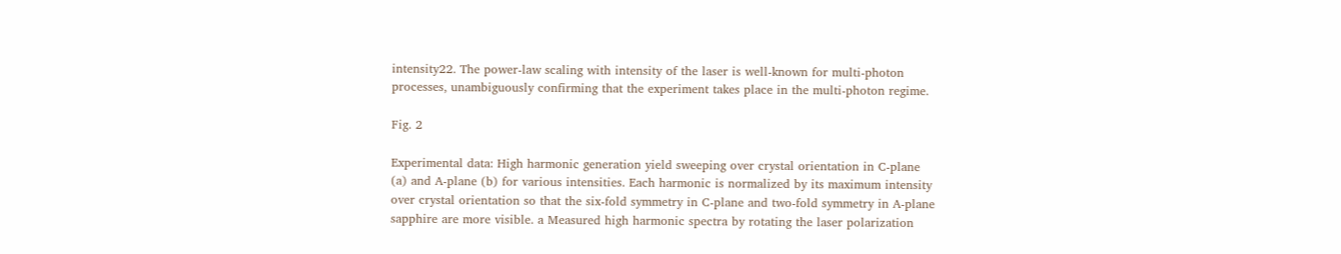intensity22. The power-law scaling with intensity of the laser is well-known for multi-photon processes, unambiguously confirming that the experiment takes place in the multi-photon regime.

Fig. 2

Experimental data: High harmonic generation yield sweeping over crystal orientation in C-plane (a) and A-plane (b) for various intensities. Each harmonic is normalized by its maximum intensity over crystal orientation so that the six-fold symmetry in C-plane and two-fold symmetry in A-plane sapphire are more visible. a Measured high harmonic spectra by rotating the laser polarization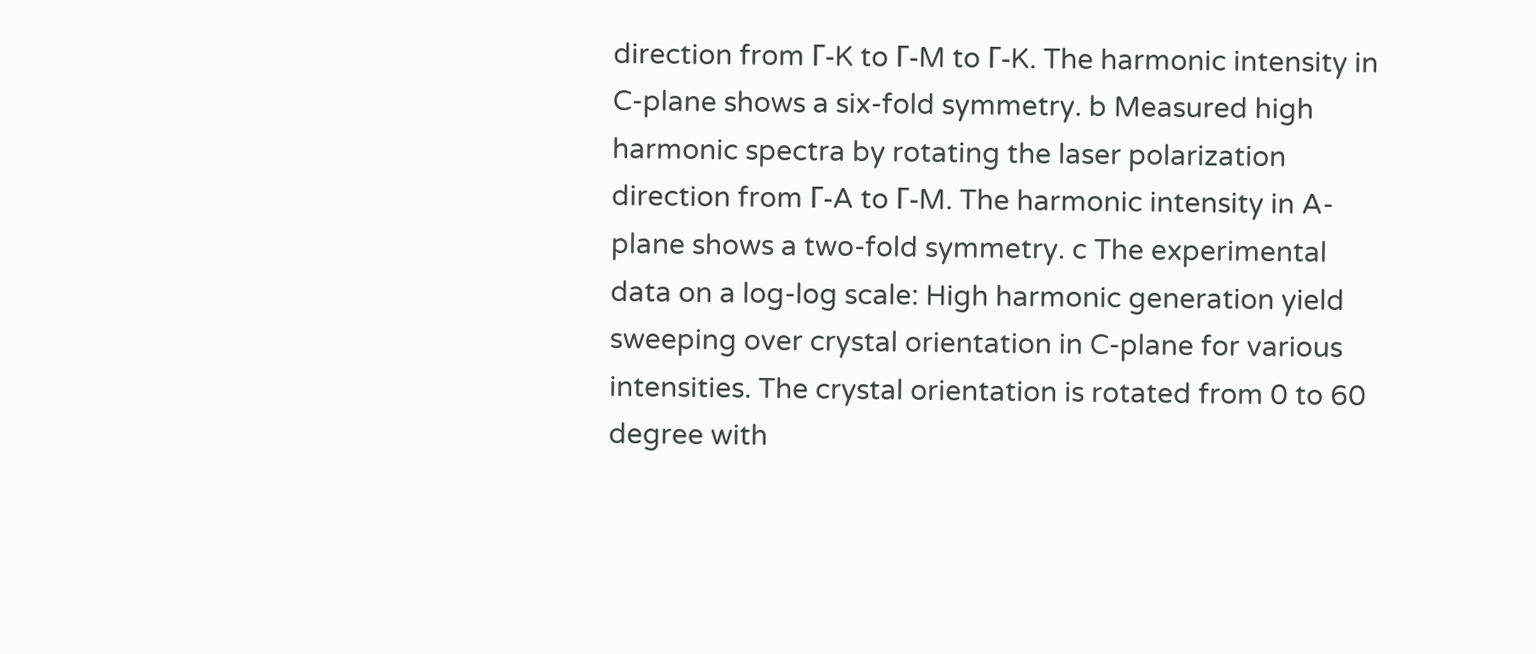direction from Γ-K to Γ-M to Γ-K. The harmonic intensity in C-plane shows a six-fold symmetry. b Measured high harmonic spectra by rotating the laser polarization direction from Γ-A to Γ-M. The harmonic intensity in A-plane shows a two-fold symmetry. c The experimental data on a log-log scale: High harmonic generation yield sweeping over crystal orientation in C-plane for various intensities. The crystal orientation is rotated from 0 to 60 degree with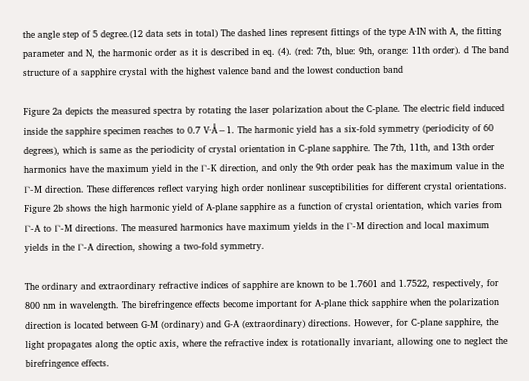the angle step of 5 degree.(12 data sets in total) The dashed lines represent fittings of the type A·IN with A, the fitting parameter and N, the harmonic order as it is described in eq. (4). (red: 7th, blue: 9th, orange: 11th order). d The band structure of a sapphire crystal with the highest valence band and the lowest conduction band

Figure 2a depicts the measured spectra by rotating the laser polarization about the C-plane. The electric field induced inside the sapphire specimen reaches to 0.7 V·Å−1. The harmonic yield has a six-fold symmetry (periodicity of 60 degrees), which is same as the periodicity of crystal orientation in C-plane sapphire. The 7th, 11th, and 13th order harmonics have the maximum yield in the Γ-K direction, and only the 9th order peak has the maximum value in the Γ-M direction. These differences reflect varying high order nonlinear susceptibilities for different crystal orientations. Figure 2b shows the high harmonic yield of A-plane sapphire as a function of crystal orientation, which varies from Γ-A to Γ-M directions. The measured harmonics have maximum yields in the Γ-M direction and local maximum yields in the Γ-A direction, showing a two-fold symmetry.

The ordinary and extraordinary refractive indices of sapphire are known to be 1.7601 and 1.7522, respectively, for 800 nm in wavelength. The birefringence effects become important for A-plane thick sapphire when the polarization direction is located between G-M (ordinary) and G-A (extraordinary) directions. However, for C-plane sapphire, the light propagates along the optic axis, where the refractive index is rotationally invariant, allowing one to neglect the birefringence effects.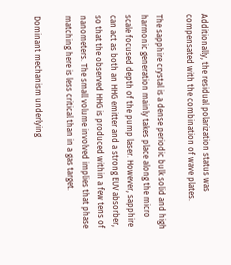Additionally, the residual polarization status was compensated with the combination of wave plates.

The sapphire crystal is a dense periodic bulk solid and high harmonic generation mainly takes place along the micro scale focused depth of the pump laser. However, sapphire can act as both an HHG emitter and a strong EUV absorber, so that the observed HHG is produced within a few tens of nanometers. The small volume involved implies that phase matching here is less critical than in a gas target.

Dominant mechanism underlying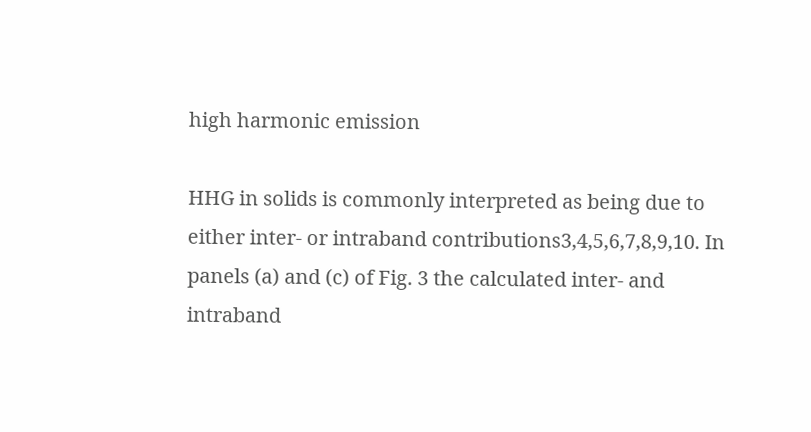high harmonic emission

HHG in solids is commonly interpreted as being due to either inter- or intraband contributions3,4,5,6,7,8,9,10. In panels (a) and (c) of Fig. 3 the calculated inter- and intraband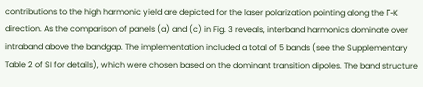contributions to the high harmonic yield are depicted for the laser polarization pointing along the Γ-K direction. As the comparison of panels (a) and (c) in Fig. 3 reveals, interband harmonics dominate over intraband above the bandgap. The implementation included a total of 5 bands (see the Supplementary Table 2 of SI for details), which were chosen based on the dominant transition dipoles. The band structure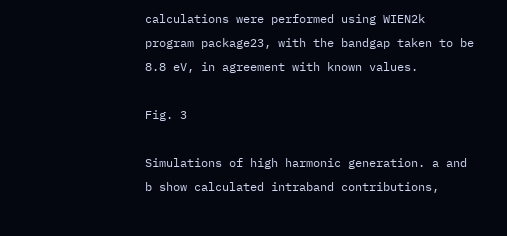calculations were performed using WIEN2k program package23, with the bandgap taken to be 8.8 eV, in agreement with known values.

Fig. 3

Simulations of high harmonic generation. a and b show calculated intraband contributions,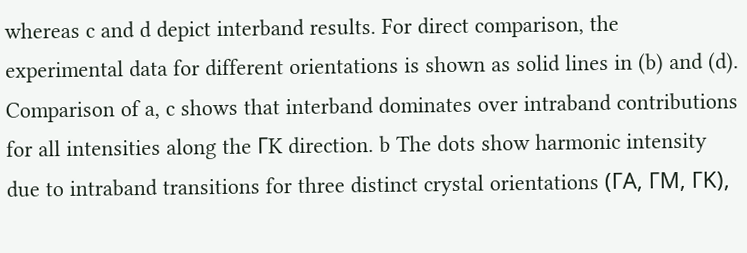whereas c and d depict interband results. For direct comparison, the experimental data for different orientations is shown as solid lines in (b) and (d). Comparison of a, c shows that interband dominates over intraband contributions for all intensities along the ΓK direction. b The dots show harmonic intensity due to intraband transitions for three distinct crystal orientations (ΓA, ΓM, ΓK),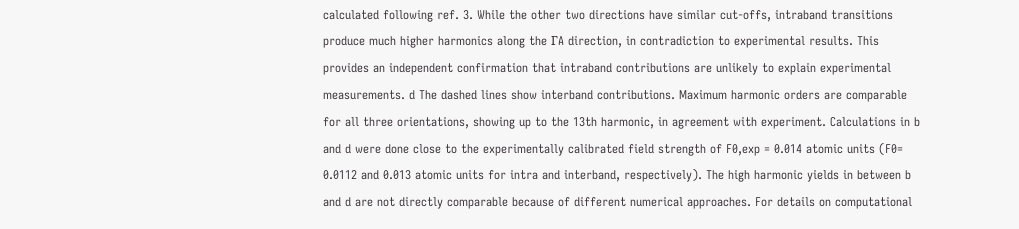calculated following ref. 3. While the other two directions have similar cut-offs, intraband transitions produce much higher harmonics along the ΓA direction, in contradiction to experimental results. This provides an independent confirmation that intraband contributions are unlikely to explain experimental measurements. d The dashed lines show interband contributions. Maximum harmonic orders are comparable for all three orientations, showing up to the 13th harmonic, in agreement with experiment. Calculations in b and d were done close to the experimentally calibrated field strength of F0,exp = 0.014 atomic units (F0= 0.0112 and 0.013 atomic units for intra and interband, respectively). The high harmonic yields in between b and d are not directly comparable because of different numerical approaches. For details on computational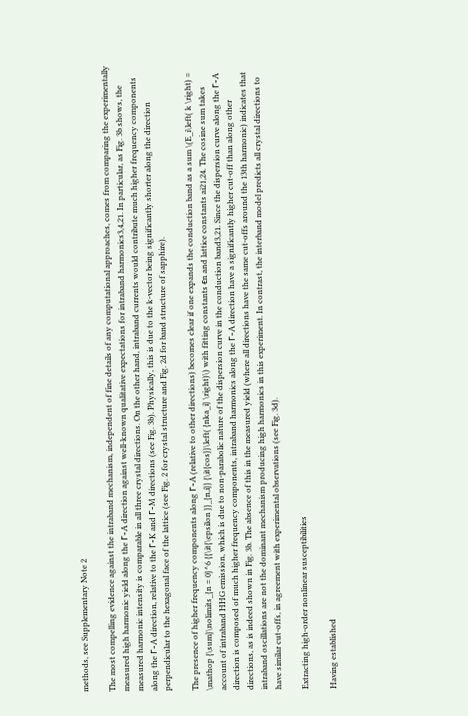methods, see Supplementary Note 2

The most compelling evidence against the intraband mechanism, independent of fine details of any computational approaches, comes from comparing the experimentally measured high harmonic yield along the Γ-A direction against well-known qualitative expectations for intraband harmonics3,4,21. In particular, as Fig. 3b shows, the measured harmonic intensity is comparable in all three crystal directions. On the other hand, intraband currents would contribute much higher frequency components along the Γ-A direction, relative to the Γ-K and Γ-M directions (see Fig. 3b). Physically, this is due to the k-vector being significantly shorter along the direction perpendicular to the hexagonal face of the lattice (see Fig. 2 for crystal structure and Fig. 2d for band structure of sapphire).

The presence of higher frequency components along Γ-A (relative to other directions) becomes clear if one expands the conduction band as a sum \(E_i\left( k \right) = \mathop {\sum}\nolimits_{n = 0}^6 {{\it{\epsilon }}_{n,i}} {\it{cos}}\left( {nka_i} \right)\) with fitting constants ϵn and lattice constants ai21,24. The cosine sum takes account of intraband HHG emission, which is due to non-parabolic nature of the dispersion curve in the conduction band3,21. Since the dispersion curve along the Γ-A direction is composed of much higher frequency components, intraband harmonics along the Γ-A direction have a significantly higher cut-off than along other directions, as is indeed shown in Fig. 3b. The absence of this in the measured yield (where all directions have the same cut-offs around the 13th harmonic) indicates that intraband oscillations are not the dominant mechanism producing high harmonics in this experiment. In contrast, the interband model predicts all crystal directions to have similar cut-offs, in agreement with experimental observations (see Fig. 3d).

Extracting high-order nonlinear susceptibilities

Having established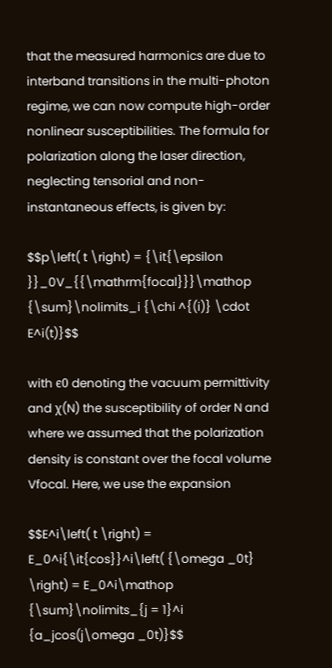that the measured harmonics are due to interband transitions in the multi-photon regime, we can now compute high-order nonlinear susceptibilities. The formula for polarization along the laser direction, neglecting tensorial and non-instantaneous effects, is given by:

$$p\left( t \right) = {\it{\epsilon }}_0V_{{\mathrm{focal}}}\mathop {\sum}\nolimits_i {\chi ^{(i)} \cdot E^i(t)}$$

with ϵ0 denoting the vacuum permittivity and χ(N) the susceptibility of order N and where we assumed that the polarization density is constant over the focal volume Vfocal. Here, we use the expansion

$$E^i\left( t \right) = E_0^i{\it{cos}}^i\left( {\omega _0t} \right) = E_0^i\mathop {\sum}\nolimits_{j = 1}^i {a_jcos(j\omega _0t)}$$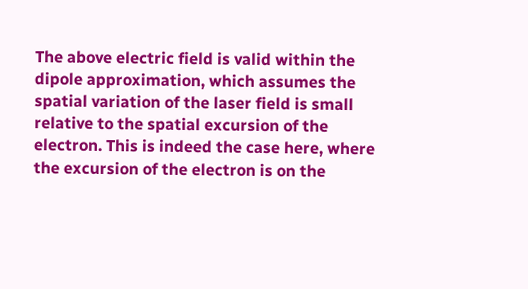The above electric field is valid within the dipole approximation, which assumes the spatial variation of the laser field is small relative to the spatial excursion of the electron. This is indeed the case here, where the excursion of the electron is on the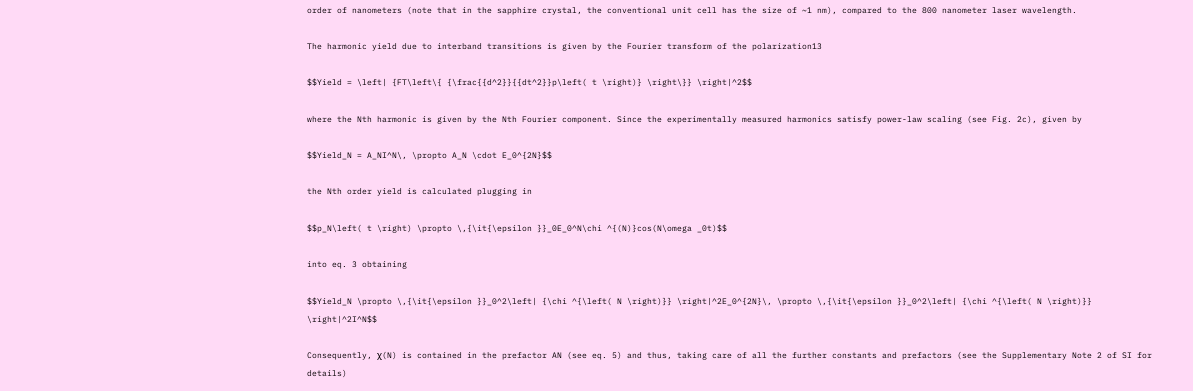order of nanometers (note that in the sapphire crystal, the conventional unit cell has the size of ~1 nm), compared to the 800 nanometer laser wavelength.

The harmonic yield due to interband transitions is given by the Fourier transform of the polarization13

$$Yield = \left| {FT\left\{ {\frac{{d^2}}{{dt^2}}p\left( t \right)} \right\}} \right|^2$$

where the Nth harmonic is given by the Nth Fourier component. Since the experimentally measured harmonics satisfy power-law scaling (see Fig. 2c), given by

$$Yield_N = A_NI^N\, \propto A_N \cdot E_0^{2N}$$

the Nth order yield is calculated plugging in

$$p_N\left( t \right) \propto \,{\it{\epsilon }}_0E_0^N\chi ^{(N)}cos(N\omega _0t)$$

into eq. 3 obtaining

$$Yield_N \propto \,{\it{\epsilon }}_0^2\left| {\chi ^{\left( N \right)}} \right|^2E_0^{2N}\, \propto \,{\it{\epsilon }}_0^2\left| {\chi ^{\left( N \right)}} \right|^2I^N$$

Consequently, χ(N) is contained in the prefactor AN (see eq. 5) and thus, taking care of all the further constants and prefactors (see the Supplementary Note 2 of SI for details)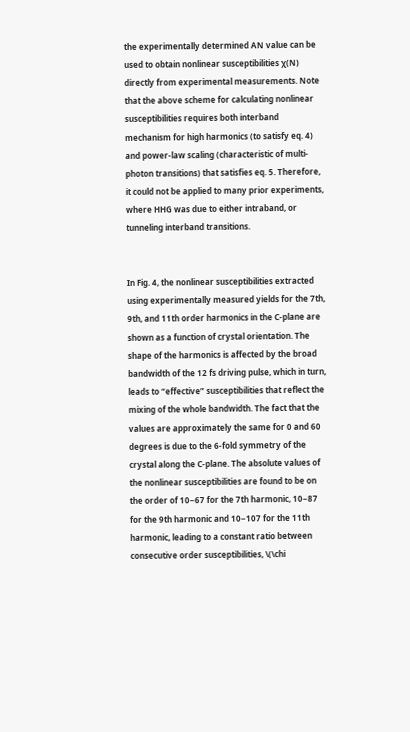the experimentally determined AN value can be used to obtain nonlinear susceptibilities χ(N) directly from experimental measurements. Note that the above scheme for calculating nonlinear susceptibilities requires both interband mechanism for high harmonics (to satisfy eq. 4) and power-law scaling (characteristic of multi-photon transitions) that satisfies eq. 5. Therefore, it could not be applied to many prior experiments, where HHG was due to either intraband, or tunneling interband transitions.


In Fig. 4, the nonlinear susceptibilities extracted using experimentally measured yields for the 7th, 9th, and 11th order harmonics in the C-plane are shown as a function of crystal orientation. The shape of the harmonics is affected by the broad bandwidth of the 12 fs driving pulse, which in turn, leads to “effective” susceptibilities that reflect the mixing of the whole bandwidth. The fact that the values are approximately the same for 0 and 60 degrees is due to the 6-fold symmetry of the crystal along the C-plane. The absolute values of the nonlinear susceptibilities are found to be on the order of 10−67 for the 7th harmonic, 10−87 for the 9th harmonic and 10−107 for the 11th harmonic, leading to a constant ratio between consecutive order susceptibilities, \(\chi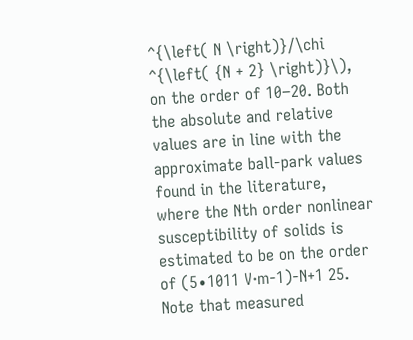^{\left( N \right)}/\chi ^{\left( {N + 2} \right)}\), on the order of 10−20. Both the absolute and relative values are in line with the approximate ball-park values found in the literature, where the Nth order nonlinear susceptibility of solids is estimated to be on the order of (5∙1011 V·m-1)-N+1 25. Note that measured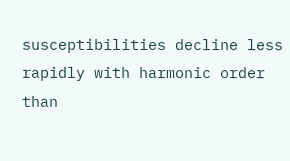susceptibilities decline less rapidly with harmonic order than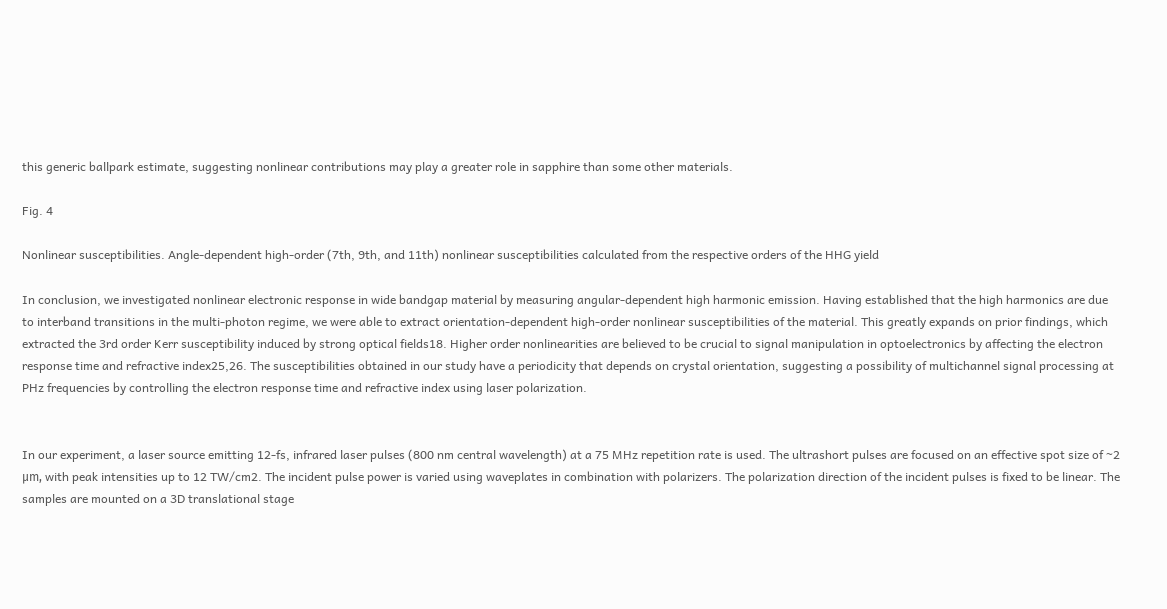this generic ballpark estimate, suggesting nonlinear contributions may play a greater role in sapphire than some other materials.

Fig. 4

Nonlinear susceptibilities. Angle-dependent high-order (7th, 9th, and 11th) nonlinear susceptibilities calculated from the respective orders of the HHG yield

In conclusion, we investigated nonlinear electronic response in wide bandgap material by measuring angular-dependent high harmonic emission. Having established that the high harmonics are due to interband transitions in the multi-photon regime, we were able to extract orientation-dependent high-order nonlinear susceptibilities of the material. This greatly expands on prior findings, which extracted the 3rd order Kerr susceptibility induced by strong optical fields18. Higher order nonlinearities are believed to be crucial to signal manipulation in optoelectronics by affecting the electron response time and refractive index25,26. The susceptibilities obtained in our study have a periodicity that depends on crystal orientation, suggesting a possibility of multichannel signal processing at PHz frequencies by controlling the electron response time and refractive index using laser polarization.


In our experiment, a laser source emitting 12-fs, infrared laser pulses (800 nm central wavelength) at a 75 MHz repetition rate is used. The ultrashort pulses are focused on an effective spot size of ~2 μm, with peak intensities up to 12 TW/cm2. The incident pulse power is varied using waveplates in combination with polarizers. The polarization direction of the incident pulses is fixed to be linear. The samples are mounted on a 3D translational stage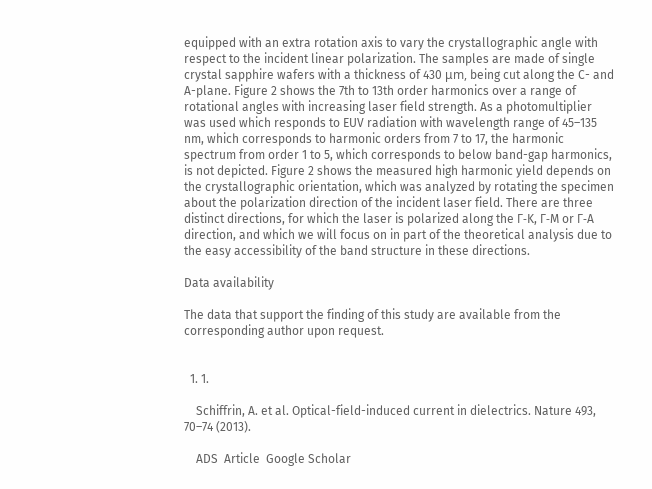equipped with an extra rotation axis to vary the crystallographic angle with respect to the incident linear polarization. The samples are made of single crystal sapphire wafers with a thickness of 430 μm, being cut along the C- and A-plane. Figure 2 shows the 7th to 13th order harmonics over a range of rotational angles with increasing laser field strength. As a photomultiplier was used which responds to EUV radiation with wavelength range of 45–135 nm, which corresponds to harmonic orders from 7 to 17, the harmonic spectrum from order 1 to 5, which corresponds to below band-gap harmonics, is not depicted. Figure 2 shows the measured high harmonic yield depends on the crystallographic orientation, which was analyzed by rotating the specimen about the polarization direction of the incident laser field. There are three distinct directions, for which the laser is polarized along the Γ-K, Γ-M or Γ-A direction, and which we will focus on in part of the theoretical analysis due to the easy accessibility of the band structure in these directions.

Data availability

The data that support the finding of this study are available from the corresponding author upon request.


  1. 1.

    Schiffrin, A. et al. Optical-field-induced current in dielectrics. Nature 493, 70–74 (2013).

    ADS  Article  Google Scholar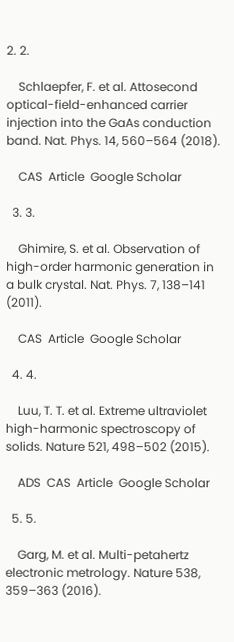2. 2.

    Schlaepfer, F. et al. Attosecond optical-field-enhanced carrier injection into the GaAs conduction band. Nat. Phys. 14, 560–564 (2018).

    CAS  Article  Google Scholar

  3. 3.

    Ghimire, S. et al. Observation of high-order harmonic generation in a bulk crystal. Nat. Phys. 7, 138–141 (2011).

    CAS  Article  Google Scholar

  4. 4.

    Luu, T. T. et al. Extreme ultraviolet high-harmonic spectroscopy of solids. Nature 521, 498–502 (2015).

    ADS  CAS  Article  Google Scholar

  5. 5.

    Garg, M. et al. Multi-petahertz electronic metrology. Nature 538, 359–363 (2016).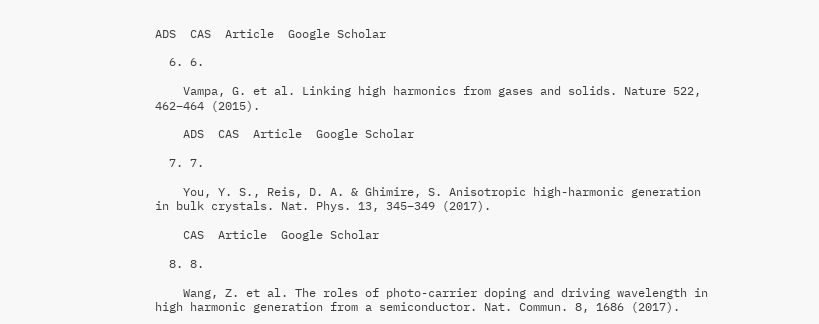ADS  CAS  Article  Google Scholar

  6. 6.

    Vampa, G. et al. Linking high harmonics from gases and solids. Nature 522, 462–464 (2015).

    ADS  CAS  Article  Google Scholar

  7. 7.

    You, Y. S., Reis, D. A. & Ghimire, S. Anisotropic high-harmonic generation in bulk crystals. Nat. Phys. 13, 345–349 (2017).

    CAS  Article  Google Scholar

  8. 8.

    Wang, Z. et al. The roles of photo-carrier doping and driving wavelength in high harmonic generation from a semiconductor. Nat. Commun. 8, 1686 (2017).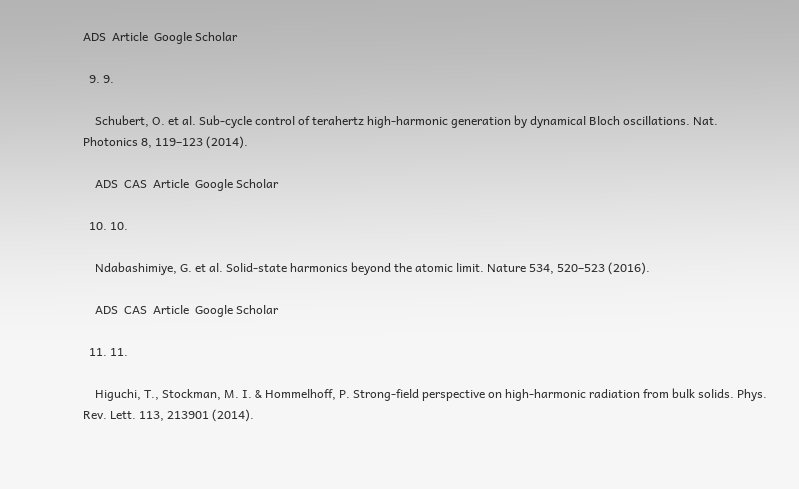ADS  Article  Google Scholar

  9. 9.

    Schubert, O. et al. Sub-cycle control of terahertz high-harmonic generation by dynamical Bloch oscillations. Nat. Photonics 8, 119–123 (2014).

    ADS  CAS  Article  Google Scholar

  10. 10.

    Ndabashimiye, G. et al. Solid-state harmonics beyond the atomic limit. Nature 534, 520–523 (2016).

    ADS  CAS  Article  Google Scholar

  11. 11.

    Higuchi, T., Stockman, M. I. & Hommelhoff, P. Strong-field perspective on high-harmonic radiation from bulk solids. Phys. Rev. Lett. 113, 213901 (2014).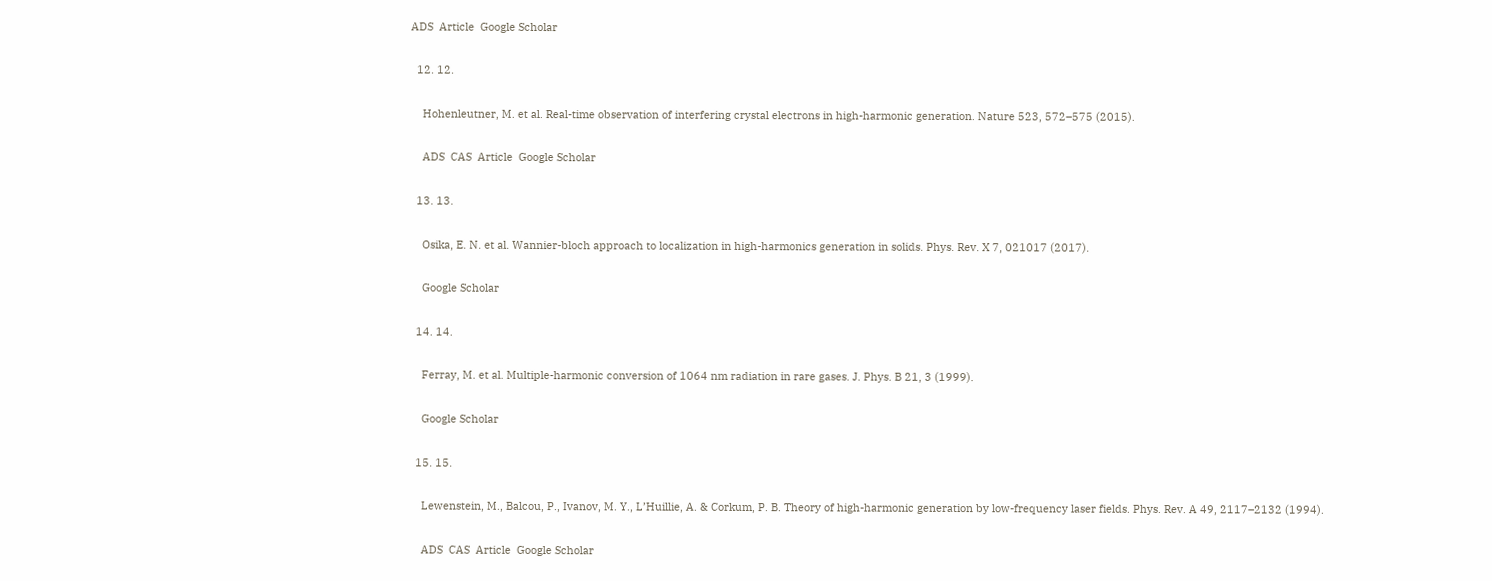ADS  Article  Google Scholar

  12. 12.

    Hohenleutner, M. et al. Real-time observation of interfering crystal electrons in high-harmonic generation. Nature 523, 572–575 (2015).

    ADS  CAS  Article  Google Scholar

  13. 13.

    Osika, E. N. et al. Wannier-bloch approach to localization in high-harmonics generation in solids. Phys. Rev. X 7, 021017 (2017).

    Google Scholar

  14. 14.

    Ferray, M. et al. Multiple-harmonic conversion of 1064 nm radiation in rare gases. J. Phys. B 21, 3 (1999).

    Google Scholar

  15. 15.

    Lewenstein, M., Balcou, P., Ivanov, M. Y., L’Huillie, A. & Corkum, P. B. Theory of high-harmonic generation by low-frequency laser fields. Phys. Rev. A 49, 2117–2132 (1994).

    ADS  CAS  Article  Google Scholar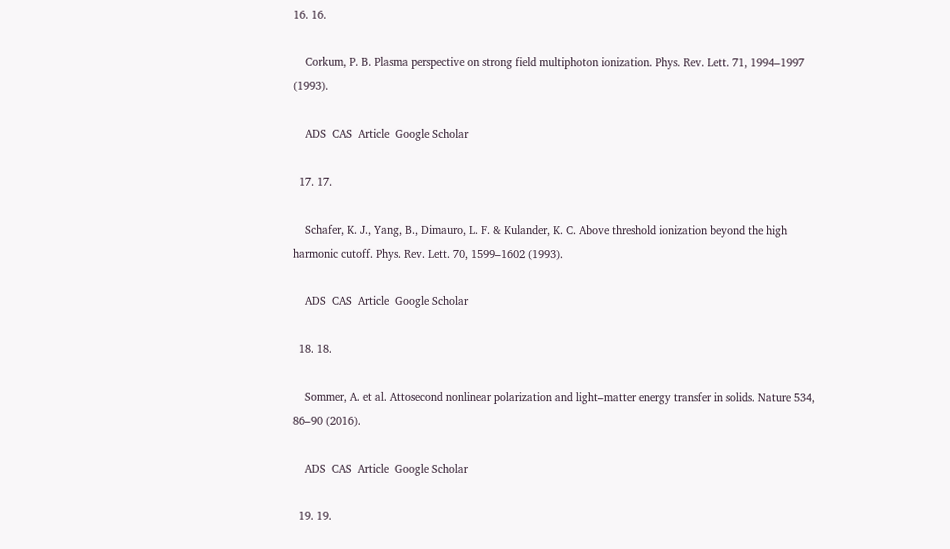16. 16.

    Corkum, P. B. Plasma perspective on strong field multiphoton ionization. Phys. Rev. Lett. 71, 1994–1997 (1993).

    ADS  CAS  Article  Google Scholar

  17. 17.

    Schafer, K. J., Yang, B., Dimauro, L. F. & Kulander, K. C. Above threshold ionization beyond the high harmonic cutoff. Phys. Rev. Lett. 70, 1599–1602 (1993).

    ADS  CAS  Article  Google Scholar

  18. 18.

    Sommer, A. et al. Attosecond nonlinear polarization and light–matter energy transfer in solids. Nature 534, 86–90 (2016).

    ADS  CAS  Article  Google Scholar

  19. 19.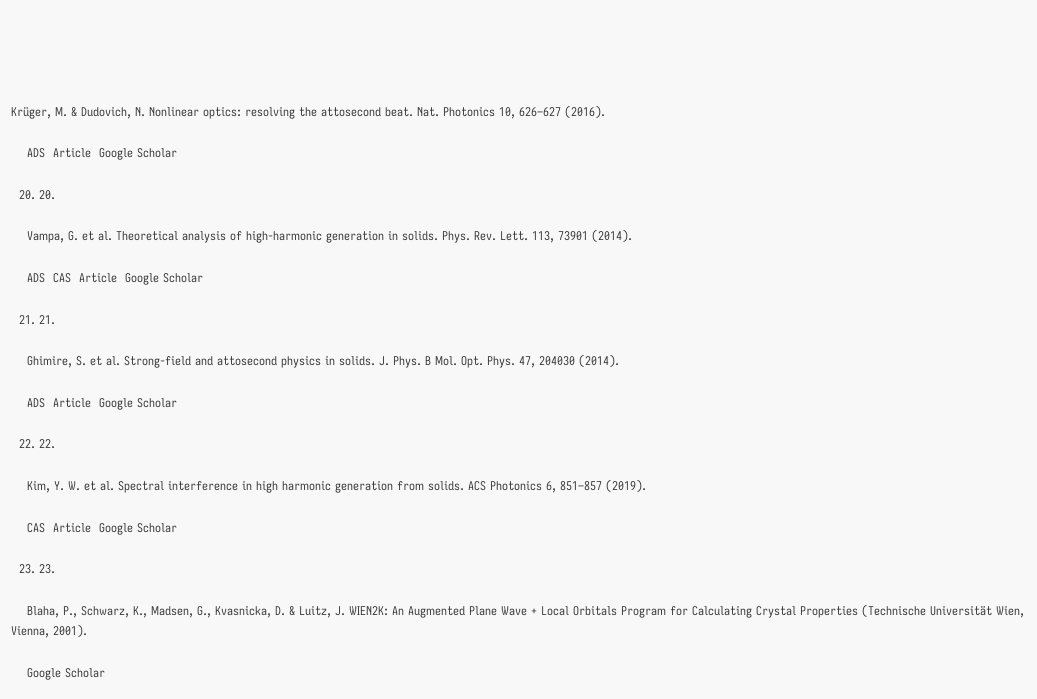Krüger, M. & Dudovich, N. Nonlinear optics: resolving the attosecond beat. Nat. Photonics 10, 626–627 (2016).

    ADS  Article  Google Scholar

  20. 20.

    Vampa, G. et al. Theoretical analysis of high-harmonic generation in solids. Phys. Rev. Lett. 113, 73901 (2014).

    ADS  CAS  Article  Google Scholar

  21. 21.

    Ghimire, S. et al. Strong-field and attosecond physics in solids. J. Phys. B Mol. Opt. Phys. 47, 204030 (2014).

    ADS  Article  Google Scholar

  22. 22.

    Kim, Y. W. et al. Spectral interference in high harmonic generation from solids. ACS Photonics 6, 851–857 (2019).

    CAS  Article  Google Scholar

  23. 23.

    Blaha, P., Schwarz, K., Madsen, G., Kvasnicka, D. & Luitz, J. WIEN2K: An Augmented Plane Wave + Local Orbitals Program for Calculating Crystal Properties (Technische Universität Wien, Vienna, 2001).

    Google Scholar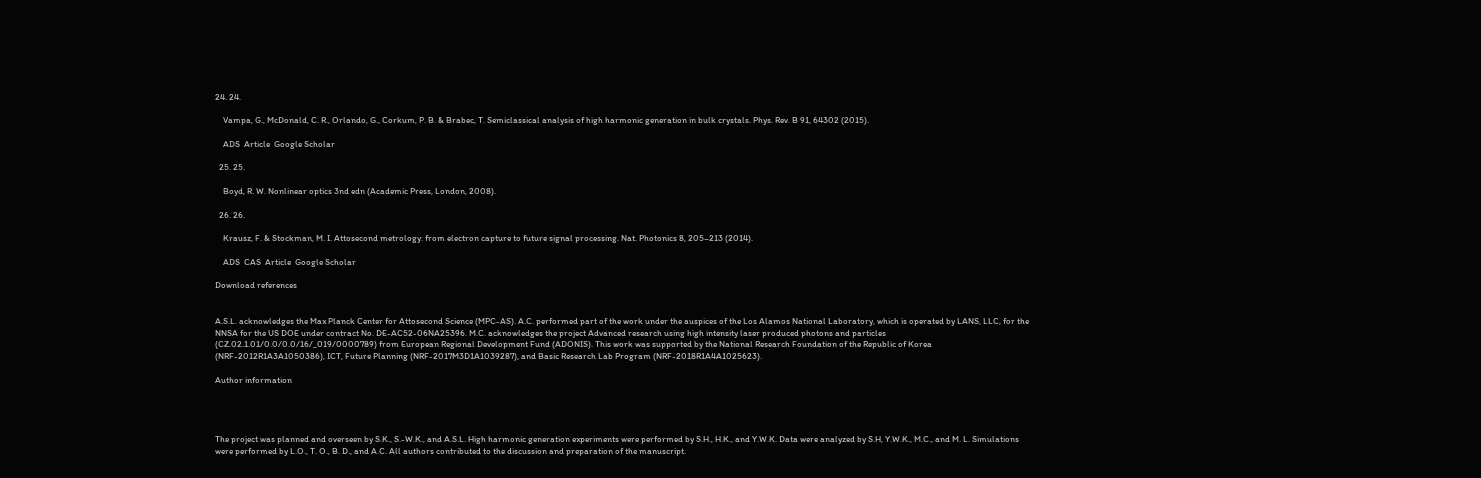24. 24.

    Vampa, G., McDonald, C. R., Orlando, G., Corkum, P. B. & Brabec, T. Semiclassical analysis of high harmonic generation in bulk crystals. Phys. Rev. B 91, 64302 (2015).

    ADS  Article  Google Scholar

  25. 25.

    Boyd, R. W. Nonlinear optics 3nd edn (Academic Press, London, 2008).

  26. 26.

    Krausz, F. & Stockman, M. I. Attosecond metrology: from electron capture to future signal processing. Nat. Photonics 8, 205–213 (2014).

    ADS  CAS  Article  Google Scholar

Download references


A.S.L. acknowledges the Max Planck Center for Attosecond Science (MPC-AS). A.C. performed part of the work under the auspices of the Los Alamos National Laboratory, which is operated by LANS, LLC, for the NNSA for the US DOE under contract No. DE-AC52-06NA25396. M.C. acknowledges the project Advanced research using high intensity laser produced photons and particles (CZ.02.1.01/0.0/0.0/16/_019/0000789) from European Regional Development Fund (ADONIS). This work was supported by the National Research Foundation of the Republic of Korea (NRF-2012R1A3A1050386), ICT, Future Planning (NRF-2017M3D1A1039287), and Basic Research Lab Program (NRF-2018R1A4A1025623).

Author information




The project was planned and overseen by S.K., S.-W.K., and A.S.L. High harmonic generation experiments were performed by S.H., H.K., and Y.W.K. Data were analyzed by S.H, Y.W.K., M.C., and M. L. Simulations were performed by L.O., T. O., B. D., and A.C. All authors contributed to the discussion and preparation of the manuscript.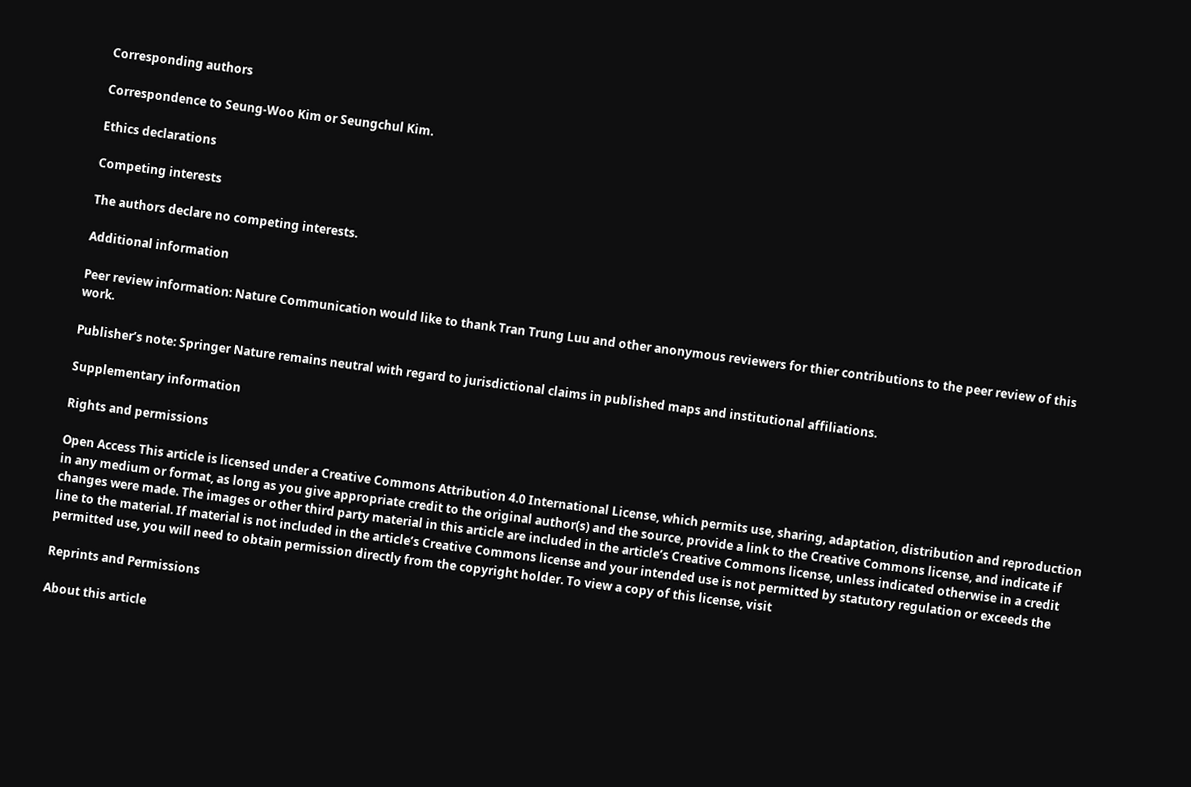Corresponding authors

Correspondence to Seung-Woo Kim or Seungchul Kim.

Ethics declarations

Competing interests

The authors declare no competing interests.

Additional information

Peer review information: Nature Communication would like to thank Tran Trung Luu and other anonymous reviewers for thier contributions to the peer review of this work.

Publisher’s note: Springer Nature remains neutral with regard to jurisdictional claims in published maps and institutional affiliations.

Supplementary information

Rights and permissions

Open Access This article is licensed under a Creative Commons Attribution 4.0 International License, which permits use, sharing, adaptation, distribution and reproduction in any medium or format, as long as you give appropriate credit to the original author(s) and the source, provide a link to the Creative Commons license, and indicate if changes were made. The images or other third party material in this article are included in the article’s Creative Commons license, unless indicated otherwise in a credit line to the material. If material is not included in the article’s Creative Commons license and your intended use is not permitted by statutory regulation or exceeds the permitted use, you will need to obtain permission directly from the copyright holder. To view a copy of this license, visit

Reprints and Permissions

About this article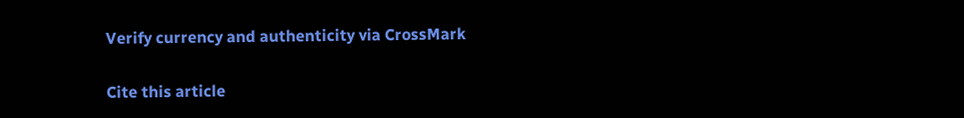Verify currency and authenticity via CrossMark

Cite this article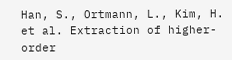Han, S., Ortmann, L., Kim, H. et al. Extraction of higher-order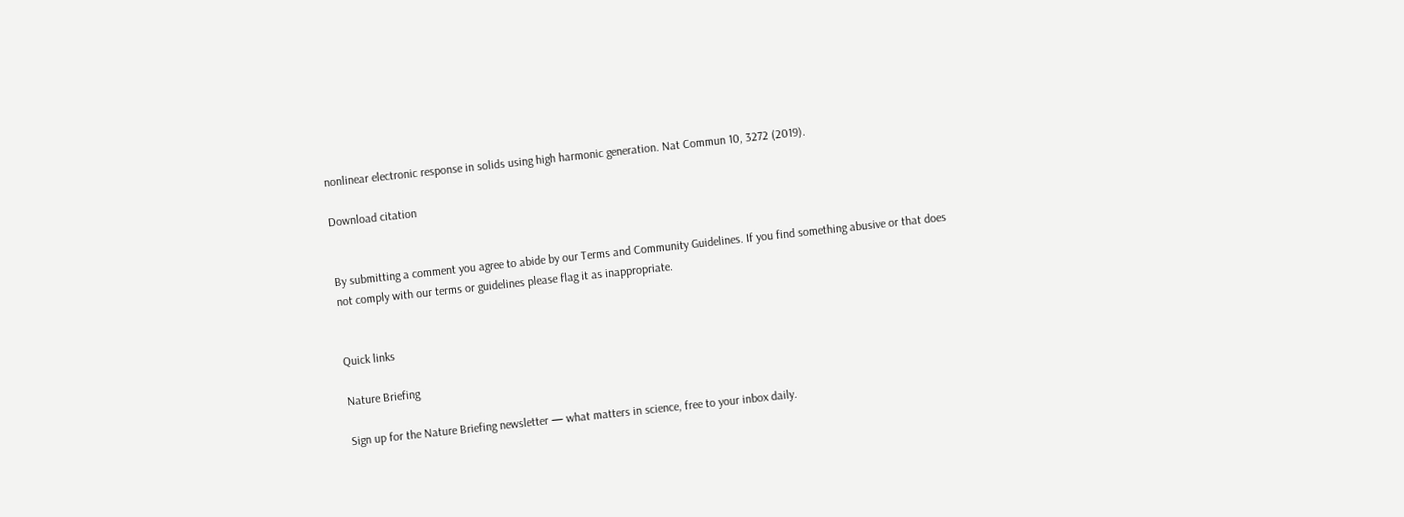nonlinear electronic response in solids using high harmonic generation. Nat Commun 10, 3272 (2019).

Download citation


By submitting a comment you agree to abide by our Terms and Community Guidelines. If you find something abusive or that does not comply with our terms or guidelines please flag it as inappropriate.


Quick links

Nature Briefing

Sign up for the Nature Briefing newsletter — what matters in science, free to your inbox daily.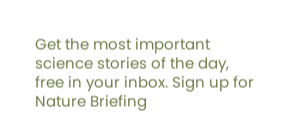Get the most important science stories of the day, free in your inbox. Sign up for Nature Briefing